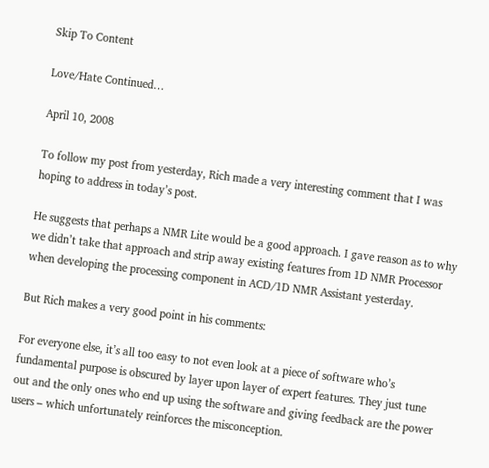Skip To Content

Love/Hate Continued…

April 10, 2008

To follow my post from yesterday, Rich made a very interesting comment that I was hoping to address in today’s post.

He suggests that perhaps a NMR Lite would be a good approach. I gave reason as to why we didn’t take that approach and strip away existing features from 1D NMR Processor when developing the processing component in ACD/1D NMR Assistant yesterday.

But Rich makes a very good point in his comments:

For everyone else, it’s all too easy to not even look at a piece of software who’s fundamental purpose is obscured by layer upon layer of expert features. They just tune out and the only ones who end up using the software and giving feedback are the power users – which unfortunately reinforces the misconception.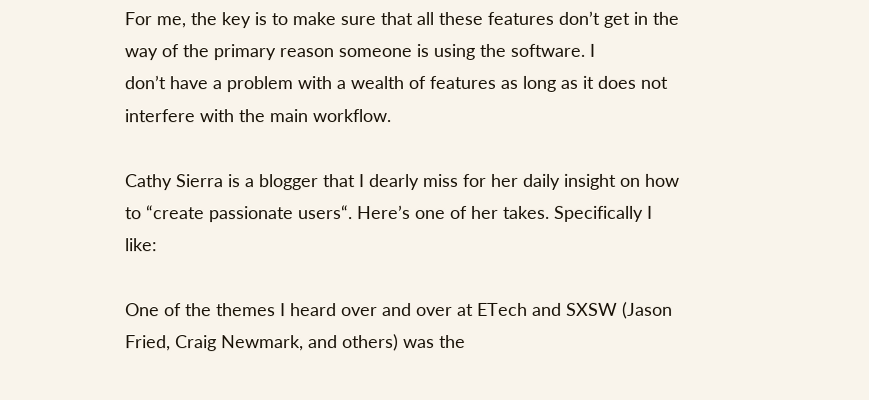For me, the key is to make sure that all these features don’t get in the way of the primary reason someone is using the software. I
don’t have a problem with a wealth of features as long as it does not interfere with the main workflow.

Cathy Sierra is a blogger that I dearly miss for her daily insight on how to “create passionate users“. Here’s one of her takes. Specifically I like:

One of the themes I heard over and over at ETech and SXSW (Jason Fried, Craig Newmark, and others) was the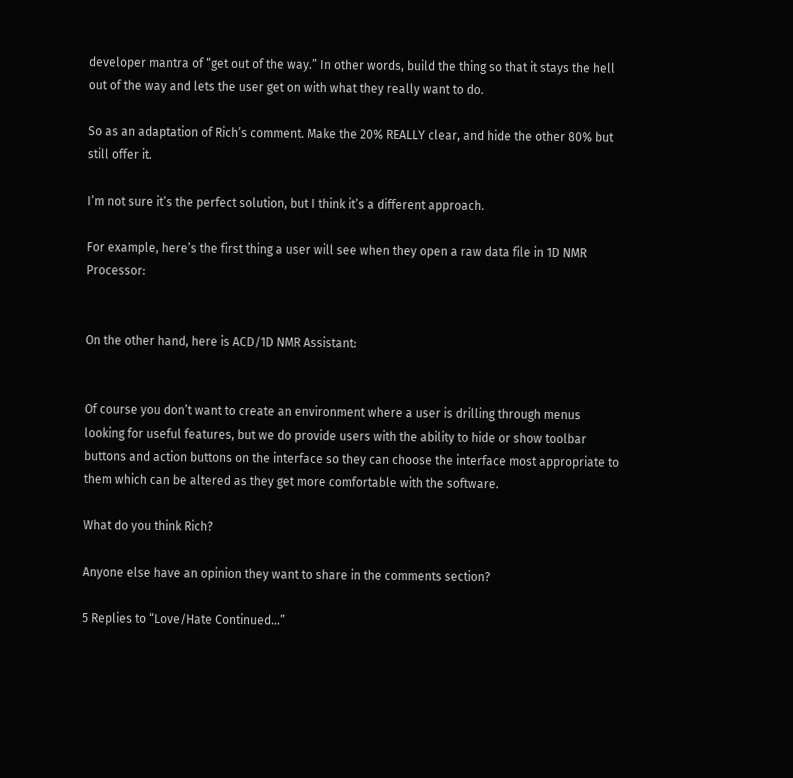developer mantra of “get out of the way.” In other words, build the thing so that it stays the hell out of the way and lets the user get on with what they really want to do.

So as an adaptation of Rich’s comment. Make the 20% REALLY clear, and hide the other 80% but still offer it.

I’m not sure it’s the perfect solution, but I think it’s a different approach.

For example, here’s the first thing a user will see when they open a raw data file in 1D NMR Processor:


On the other hand, here is ACD/1D NMR Assistant:


Of course you don’t want to create an environment where a user is drilling through menus looking for useful features, but we do provide users with the ability to hide or show toolbar buttons and action buttons on the interface so they can choose the interface most appropriate to them which can be altered as they get more comfortable with the software.

What do you think Rich?

Anyone else have an opinion they want to share in the comments section?

5 Replies to “Love/Hate Continued…”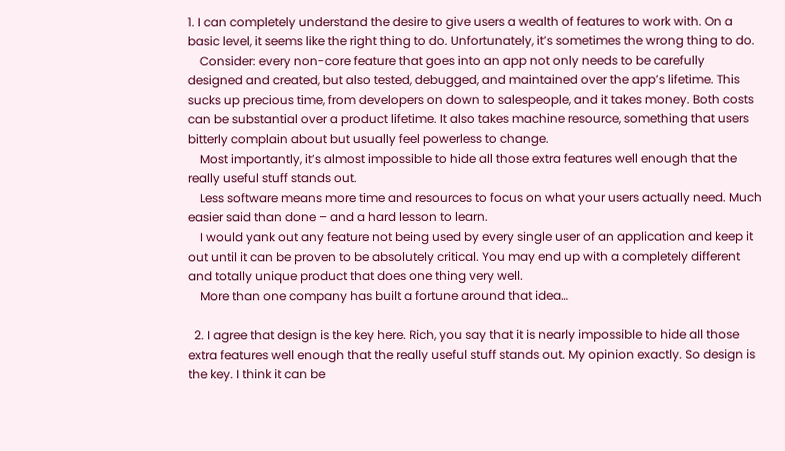1. I can completely understand the desire to give users a wealth of features to work with. On a basic level, it seems like the right thing to do. Unfortunately, it’s sometimes the wrong thing to do.
    Consider: every non-core feature that goes into an app not only needs to be carefully designed and created, but also tested, debugged, and maintained over the app’s lifetime. This sucks up precious time, from developers on down to salespeople, and it takes money. Both costs can be substantial over a product lifetime. It also takes machine resource, something that users bitterly complain about but usually feel powerless to change.
    Most importantly, it’s almost impossible to hide all those extra features well enough that the really useful stuff stands out.
    Less software means more time and resources to focus on what your users actually need. Much easier said than done – and a hard lesson to learn.
    I would yank out any feature not being used by every single user of an application and keep it out until it can be proven to be absolutely critical. You may end up with a completely different and totally unique product that does one thing very well.
    More than one company has built a fortune around that idea…

  2. I agree that design is the key here. Rich, you say that it is nearly impossible to hide all those extra features well enough that the really useful stuff stands out. My opinion exactly. So design is the key. I think it can be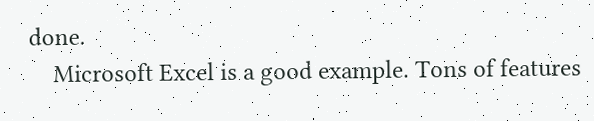done.
    Microsoft Excel is a good example. Tons of features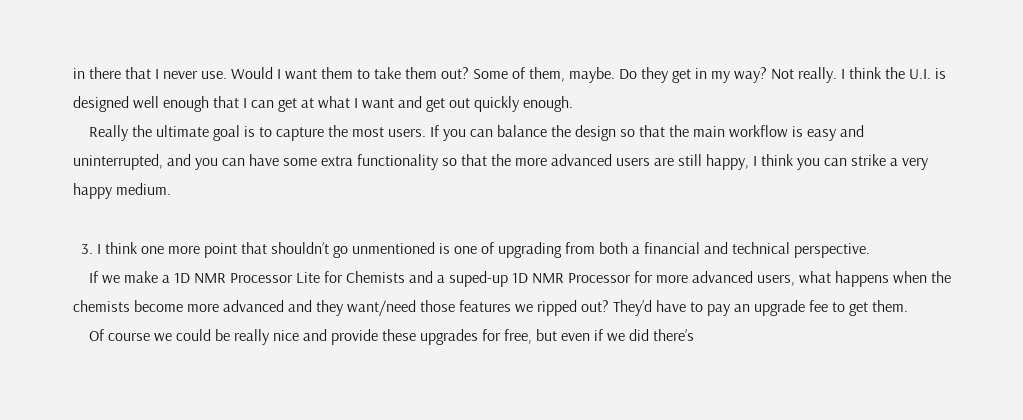in there that I never use. Would I want them to take them out? Some of them, maybe. Do they get in my way? Not really. I think the U.I. is designed well enough that I can get at what I want and get out quickly enough.
    Really the ultimate goal is to capture the most users. If you can balance the design so that the main workflow is easy and uninterrupted, and you can have some extra functionality so that the more advanced users are still happy, I think you can strike a very happy medium.

  3. I think one more point that shouldn’t go unmentioned is one of upgrading from both a financial and technical perspective.
    If we make a 1D NMR Processor Lite for Chemists and a suped-up 1D NMR Processor for more advanced users, what happens when the chemists become more advanced and they want/need those features we ripped out? They’d have to pay an upgrade fee to get them.
    Of course we could be really nice and provide these upgrades for free, but even if we did there’s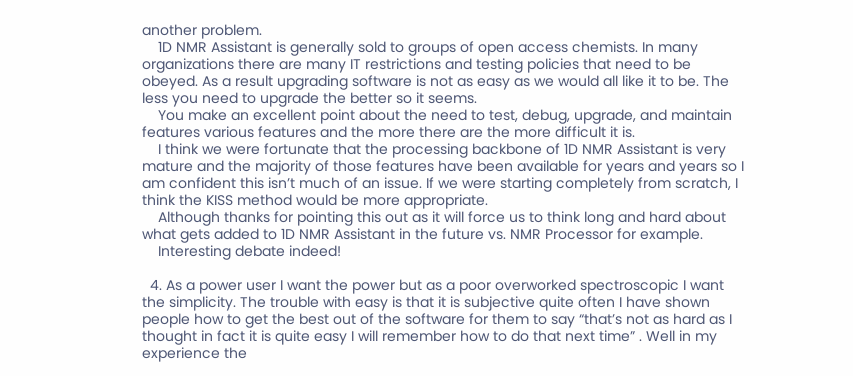another problem.
    1D NMR Assistant is generally sold to groups of open access chemists. In many organizations there are many IT restrictions and testing policies that need to be obeyed. As a result upgrading software is not as easy as we would all like it to be. The less you need to upgrade the better so it seems.
    You make an excellent point about the need to test, debug, upgrade, and maintain features various features and the more there are the more difficult it is.
    I think we were fortunate that the processing backbone of 1D NMR Assistant is very mature and the majority of those features have been available for years and years so I am confident this isn’t much of an issue. If we were starting completely from scratch, I think the KISS method would be more appropriate.
    Although thanks for pointing this out as it will force us to think long and hard about what gets added to 1D NMR Assistant in the future vs. NMR Processor for example.
    Interesting debate indeed!

  4. As a power user I want the power but as a poor overworked spectroscopic I want the simplicity. The trouble with easy is that it is subjective quite often I have shown people how to get the best out of the software for them to say “that’s not as hard as I thought in fact it is quite easy I will remember how to do that next time” . Well in my experience the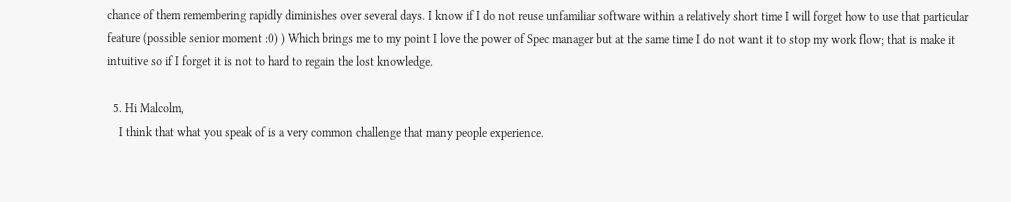chance of them remembering rapidly diminishes over several days. I know if I do not reuse unfamiliar software within a relatively short time I will forget how to use that particular feature (possible senior moment :0) ) Which brings me to my point I love the power of Spec manager but at the same time I do not want it to stop my work flow; that is make it intuitive so if I forget it is not to hard to regain the lost knowledge.

  5. Hi Malcolm,
    I think that what you speak of is a very common challenge that many people experience.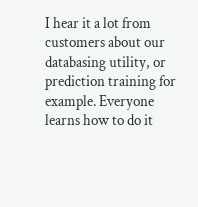I hear it a lot from customers about our databasing utility, or prediction training for example. Everyone learns how to do it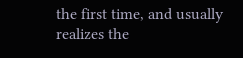the first time, and usually realizes the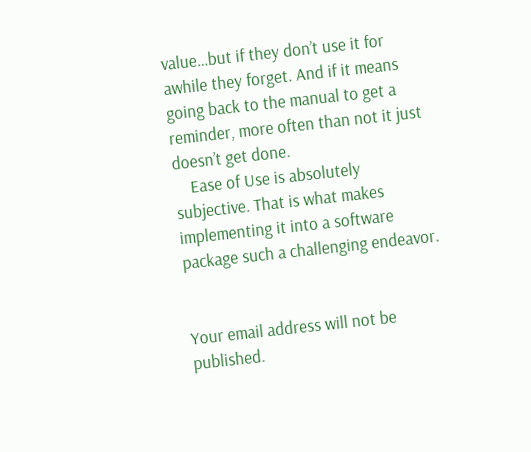value…but if they don’t use it for awhile they forget. And if it means going back to the manual to get a reminder, more often than not it just doesn’t get done.
    Ease of Use is absolutely subjective. That is what makes implementing it into a software package such a challenging endeavor.


Your email address will not be published.